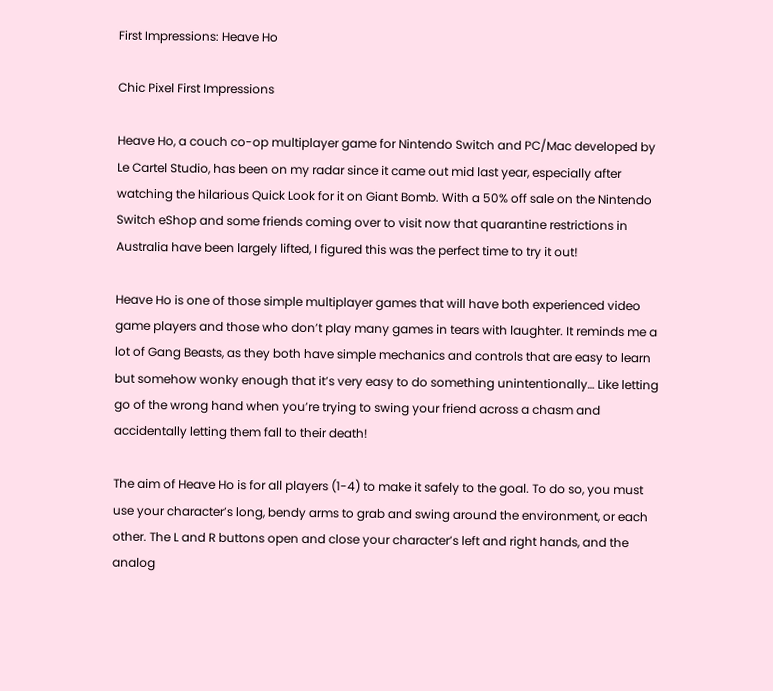First Impressions: Heave Ho

Chic Pixel First Impressions

Heave Ho, a couch co-op multiplayer game for Nintendo Switch and PC/Mac developed by Le Cartel Studio, has been on my radar since it came out mid last year, especially after watching the hilarious Quick Look for it on Giant Bomb. With a 50% off sale on the Nintendo Switch eShop and some friends coming over to visit now that quarantine restrictions in Australia have been largely lifted, I figured this was the perfect time to try it out!

Heave Ho is one of those simple multiplayer games that will have both experienced video game players and those who don’t play many games in tears with laughter. It reminds me a lot of Gang Beasts, as they both have simple mechanics and controls that are easy to learn but somehow wonky enough that it’s very easy to do something unintentionally… Like letting go of the wrong hand when you’re trying to swing your friend across a chasm and accidentally letting them fall to their death!

The aim of Heave Ho is for all players (1-4) to make it safely to the goal. To do so, you must use your character’s long, bendy arms to grab and swing around the environment, or each other. The L and R buttons open and close your character’s left and right hands, and the analog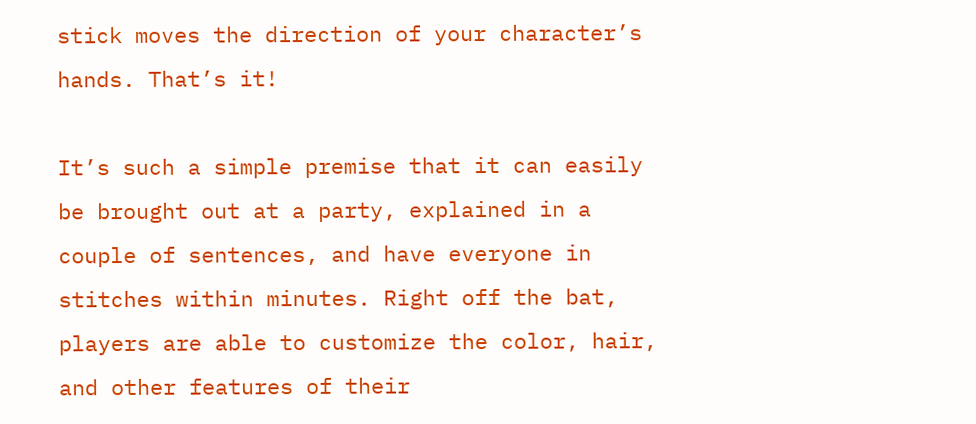stick moves the direction of your character’s hands. That’s it!

It’s such a simple premise that it can easily be brought out at a party, explained in a couple of sentences, and have everyone in stitches within minutes. Right off the bat, players are able to customize the color, hair, and other features of their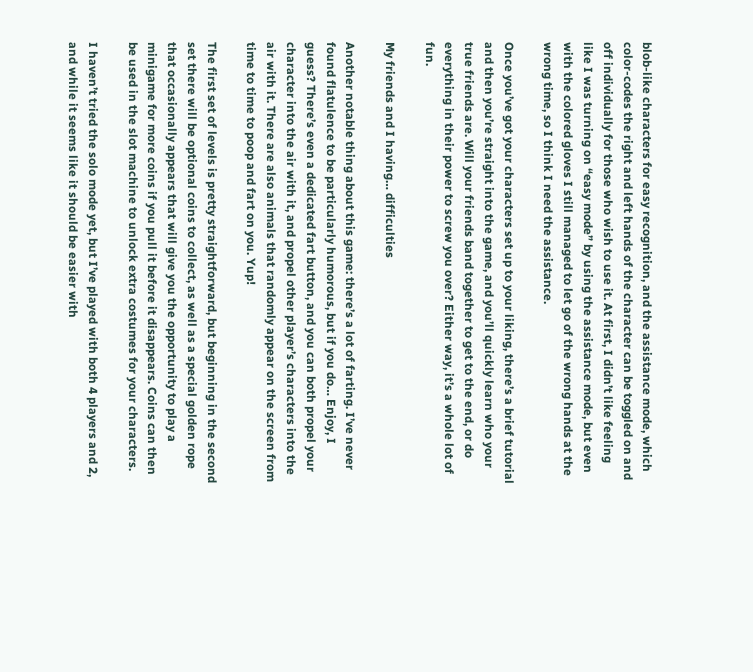blob-like characters for easy recognition, and the assistance mode, which color-codes the right and left hands of the character can be toggled on and off individually for those who wish to use it. At first, I didn’t like feeling like I was turning on “easy mode” by using the assistance mode, but even with the colored gloves I still managed to let go of the wrong hands at the wrong time, so I think I need the assistance.

Once you’ve got your characters set up to your liking, there’s a brief tutorial and then you’re straight into the game, and you’ll quickly learn who your true friends are. Will your friends band together to get to the end, or do everything in their power to screw you over? Either way, it’s a whole lot of fun.

My friends and I having… difficulties

Another notable thing about this game: there’s a lot of farting. I’ve never found flatulence to be particularly humorous, but if you do… Enjoy, I guess? There’s even a dedicated fart button, and you can both propel your character into the air with it, and propel other player’s characters into the air with it. There are also animals that randomly appear on the screen from time to time to poop and fart on you. Yup!

The first set of levels is pretty straightforward, but beginning in the second set there will be optional coins to collect, as well as a special golden rope that occasionally appears that will give you the opportunity to play a minigame for more coins if you pull it before it disappears. Coins can then be used in the slot machine to unlock extra costumes for your characters.

I haven’t tried the solo mode yet, but I’ve played with both 4 players and 2, and while it seems like it should be easier with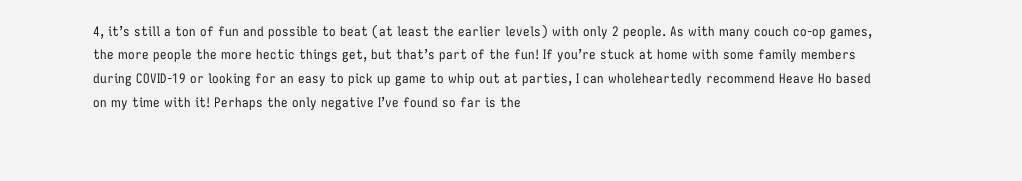4, it’s still a ton of fun and possible to beat (at least the earlier levels) with only 2 people. As with many couch co-op games, the more people the more hectic things get, but that’s part of the fun! If you’re stuck at home with some family members during COVID-19 or looking for an easy to pick up game to whip out at parties, I can wholeheartedly recommend Heave Ho based on my time with it! Perhaps the only negative I’ve found so far is the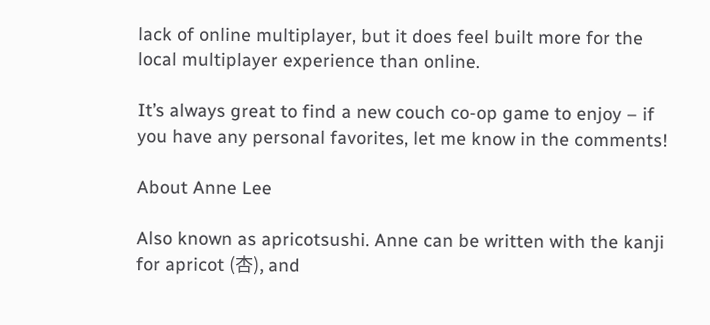lack of online multiplayer, but it does feel built more for the local multiplayer experience than online.

It’s always great to find a new couch co-op game to enjoy – if you have any personal favorites, let me know in the comments!

About Anne Lee

Also known as apricotsushi. Anne can be written with the kanji for apricot (杏), and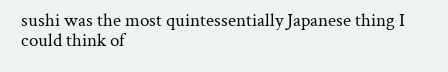sushi was the most quintessentially Japanese thing I could think of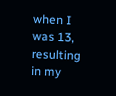when I was 13, resulting in my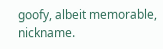goofy, albeit memorable, nickname.